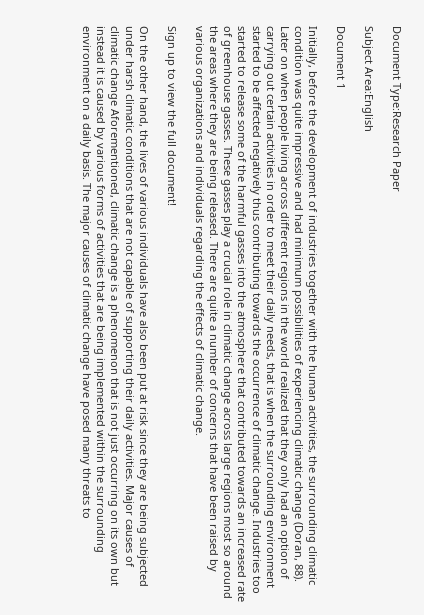Document Type:Research Paper

Subject Area:English

Document 1

Initially, before the development of industries together with the human activities, the surrounding climatic condition was quite impressive and had minimum possibilities of experiencing climatic change (Doran, 88). Later on when people living across different regions in the world realized that they only had an option of carrying out certain activities in order to meet their daily needs, that is when the surrounding environment started to be affected negatively thus contributing towards the occurrence of climatic change. Industries too started to release some of the harmful gasses into the atmosphere that contributed towards an increased rate of greenhouse gasses. These gasses play a crucial role in climatic change across large regions most so around the areas where they are being released. There are quite a number of concerns that have been raised by various organizations and individuals regarding the effects of climatic change.

Sign up to view the full document!

On the other hand, the lives of various individuals have also been put at risk since they are being subjected under harsh climatic conditions that are not capable of supporting their daily activities. Major causes of climatic change Aforementioned, climatic change is a phenomenon that is not just occurring on its own but instead it is caused by various forms of activities that are being implemented within the surrounding environment on a daily basis. The major causes of climatic change have posed many threats to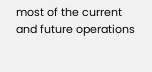most of the current and future operations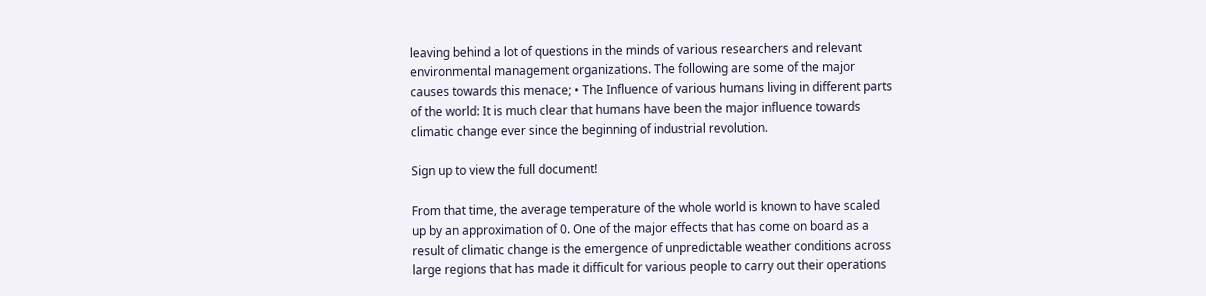leaving behind a lot of questions in the minds of various researchers and relevant environmental management organizations. The following are some of the major causes towards this menace; • The Influence of various humans living in different parts of the world: It is much clear that humans have been the major influence towards climatic change ever since the beginning of industrial revolution.

Sign up to view the full document!

From that time, the average temperature of the whole world is known to have scaled up by an approximation of 0. One of the major effects that has come on board as a result of climatic change is the emergence of unpredictable weather conditions across large regions that has made it difficult for various people to carry out their operations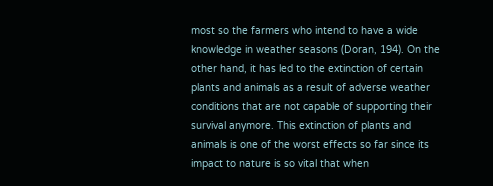most so the farmers who intend to have a wide knowledge in weather seasons (Doran, 194). On the other hand, it has led to the extinction of certain plants and animals as a result of adverse weather conditions that are not capable of supporting their survival anymore. This extinction of plants and animals is one of the worst effects so far since its impact to nature is so vital that when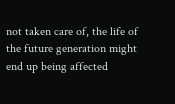not taken care of, the life of the future generation might end up being affected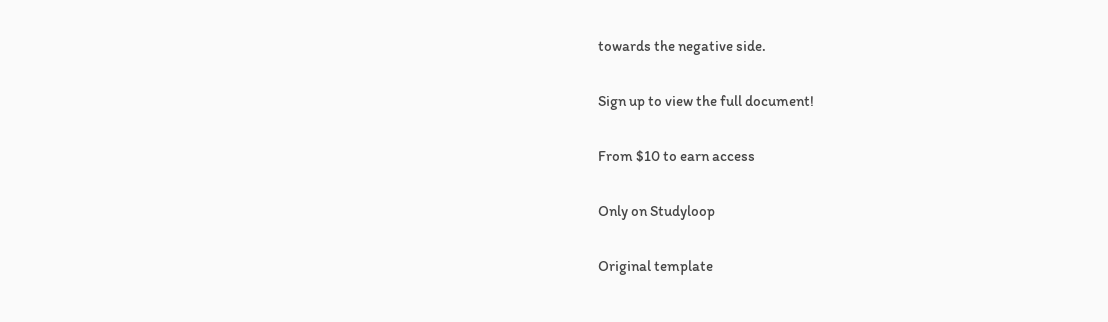towards the negative side.

Sign up to view the full document!

From $10 to earn access

Only on Studyloop

Original template